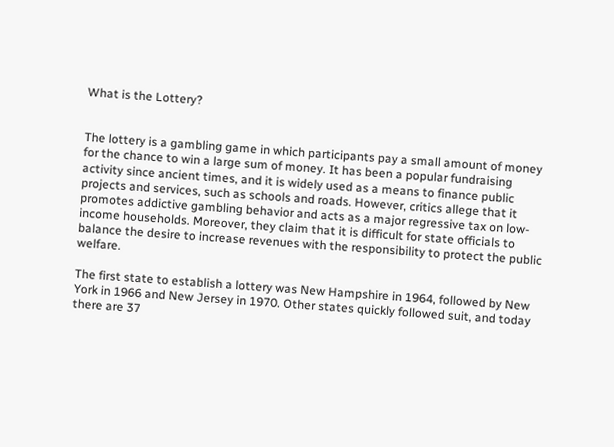What is the Lottery?


The lottery is a gambling game in which participants pay a small amount of money for the chance to win a large sum of money. It has been a popular fundraising activity since ancient times, and it is widely used as a means to finance public projects and services, such as schools and roads. However, critics allege that it promotes addictive gambling behavior and acts as a major regressive tax on low-income households. Moreover, they claim that it is difficult for state officials to balance the desire to increase revenues with the responsibility to protect the public welfare.

The first state to establish a lottery was New Hampshire in 1964, followed by New York in 1966 and New Jersey in 1970. Other states quickly followed suit, and today there are 37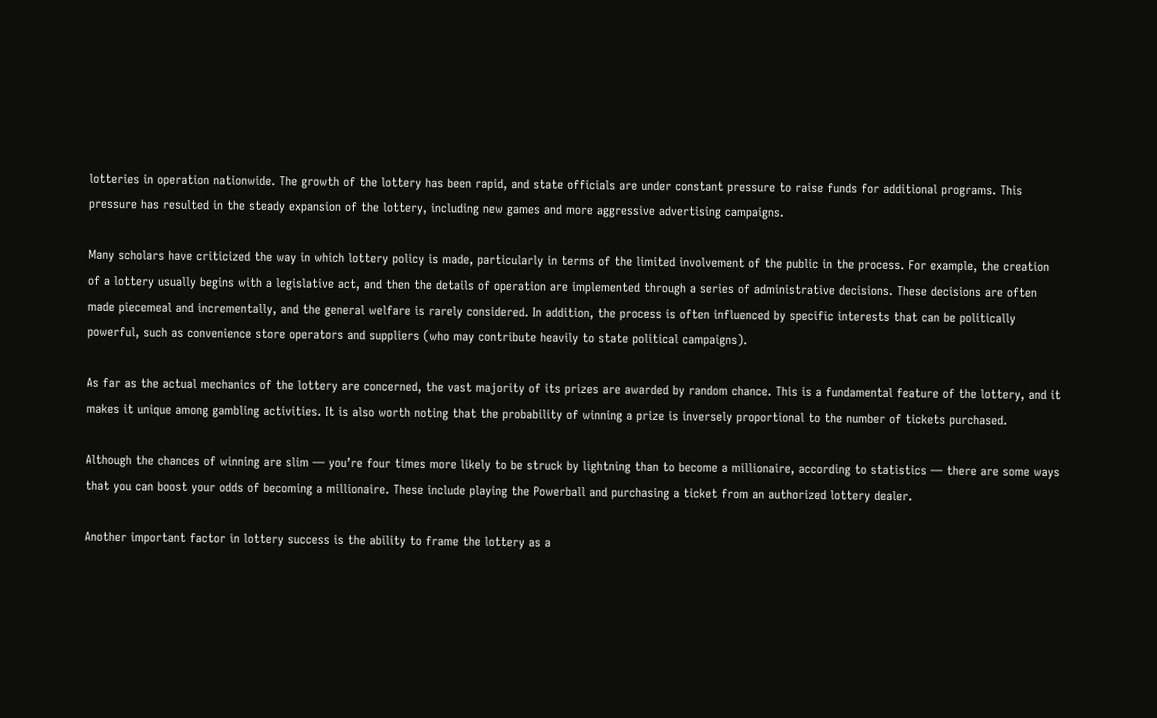lotteries in operation nationwide. The growth of the lottery has been rapid, and state officials are under constant pressure to raise funds for additional programs. This pressure has resulted in the steady expansion of the lottery, including new games and more aggressive advertising campaigns.

Many scholars have criticized the way in which lottery policy is made, particularly in terms of the limited involvement of the public in the process. For example, the creation of a lottery usually begins with a legislative act, and then the details of operation are implemented through a series of administrative decisions. These decisions are often made piecemeal and incrementally, and the general welfare is rarely considered. In addition, the process is often influenced by specific interests that can be politically powerful, such as convenience store operators and suppliers (who may contribute heavily to state political campaigns).

As far as the actual mechanics of the lottery are concerned, the vast majority of its prizes are awarded by random chance. This is a fundamental feature of the lottery, and it makes it unique among gambling activities. It is also worth noting that the probability of winning a prize is inversely proportional to the number of tickets purchased.

Although the chances of winning are slim — you’re four times more likely to be struck by lightning than to become a millionaire, according to statistics — there are some ways that you can boost your odds of becoming a millionaire. These include playing the Powerball and purchasing a ticket from an authorized lottery dealer.

Another important factor in lottery success is the ability to frame the lottery as a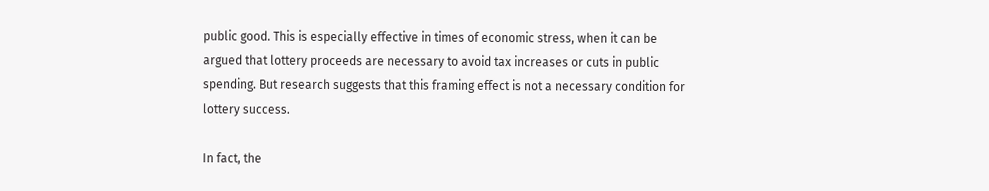public good. This is especially effective in times of economic stress, when it can be argued that lottery proceeds are necessary to avoid tax increases or cuts in public spending. But research suggests that this framing effect is not a necessary condition for lottery success.

In fact, the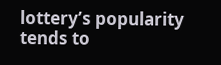lottery’s popularity tends to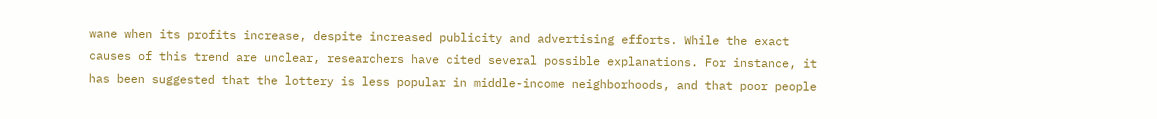wane when its profits increase, despite increased publicity and advertising efforts. While the exact causes of this trend are unclear, researchers have cited several possible explanations. For instance, it has been suggested that the lottery is less popular in middle-income neighborhoods, and that poor people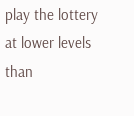play the lottery at lower levels than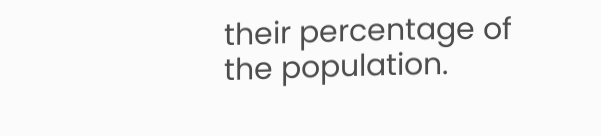their percentage of the population.